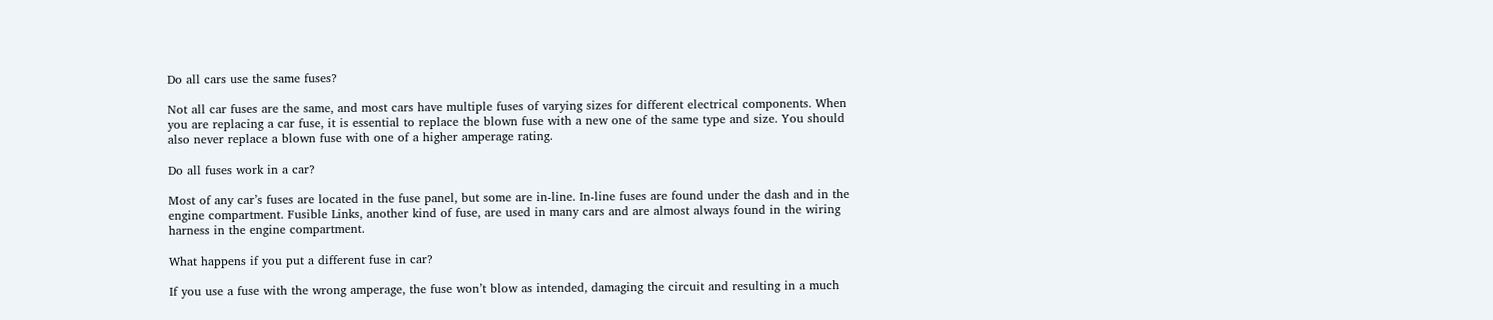Do all cars use the same fuses?

Not all car fuses are the same, and most cars have multiple fuses of varying sizes for different electrical components. When you are replacing a car fuse, it is essential to replace the blown fuse with a new one of the same type and size. You should also never replace a blown fuse with one of a higher amperage rating.

Do all fuses work in a car?

Most of any car’s fuses are located in the fuse panel, but some are in-line. In-line fuses are found under the dash and in the engine compartment. Fusible Links, another kind of fuse, are used in many cars and are almost always found in the wiring harness in the engine compartment.

What happens if you put a different fuse in car?

If you use a fuse with the wrong amperage, the fuse won’t blow as intended, damaging the circuit and resulting in a much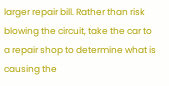larger repair bill. Rather than risk blowing the circuit, take the car to a repair shop to determine what is causing the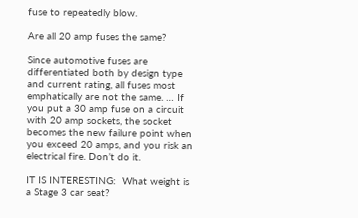fuse to repeatedly blow.

Are all 20 amp fuses the same?

Since automotive fuses are differentiated both by design type and current rating, all fuses most emphatically are not the same. … If you put a 30 amp fuse on a circuit with 20 amp sockets, the socket becomes the new failure point when you exceed 20 amps, and you risk an electrical fire. Don’t do it.

IT IS INTERESTING:  What weight is a Stage 3 car seat?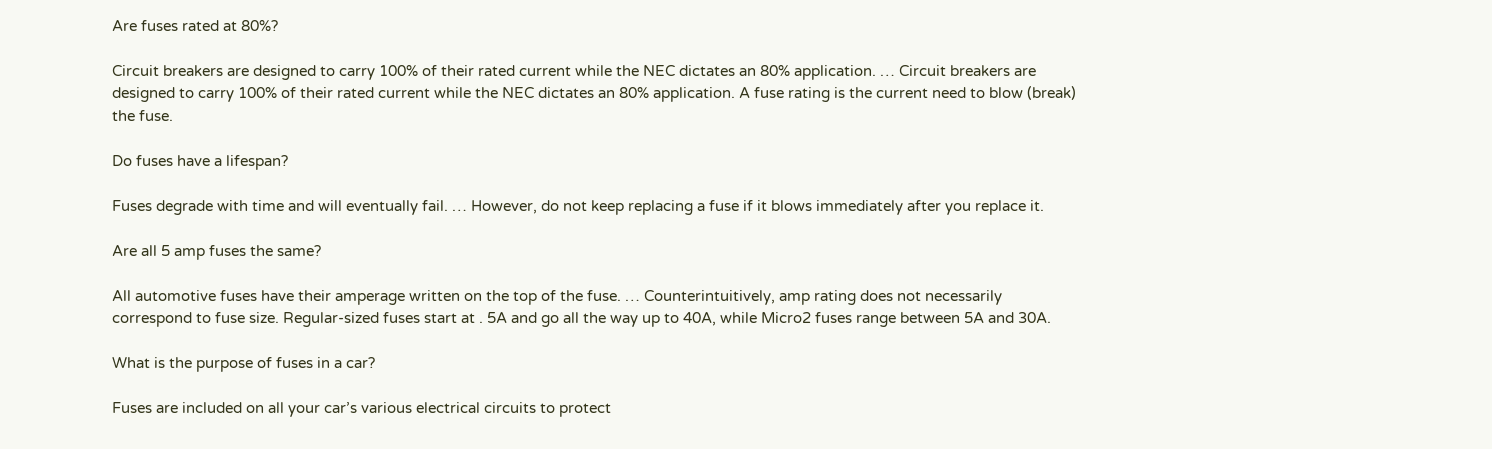Are fuses rated at 80%?

Circuit breakers are designed to carry 100% of their rated current while the NEC dictates an 80% application. … Circuit breakers are designed to carry 100% of their rated current while the NEC dictates an 80% application. A fuse rating is the current need to blow (break) the fuse.

Do fuses have a lifespan?

Fuses degrade with time and will eventually fail. … However, do not keep replacing a fuse if it blows immediately after you replace it.

Are all 5 amp fuses the same?

All automotive fuses have their amperage written on the top of the fuse. … Counterintuitively, amp rating does not necessarily correspond to fuse size. Regular-sized fuses start at . 5A and go all the way up to 40A, while Micro2 fuses range between 5A and 30A.

What is the purpose of fuses in a car?

Fuses are included on all your car’s various electrical circuits to protect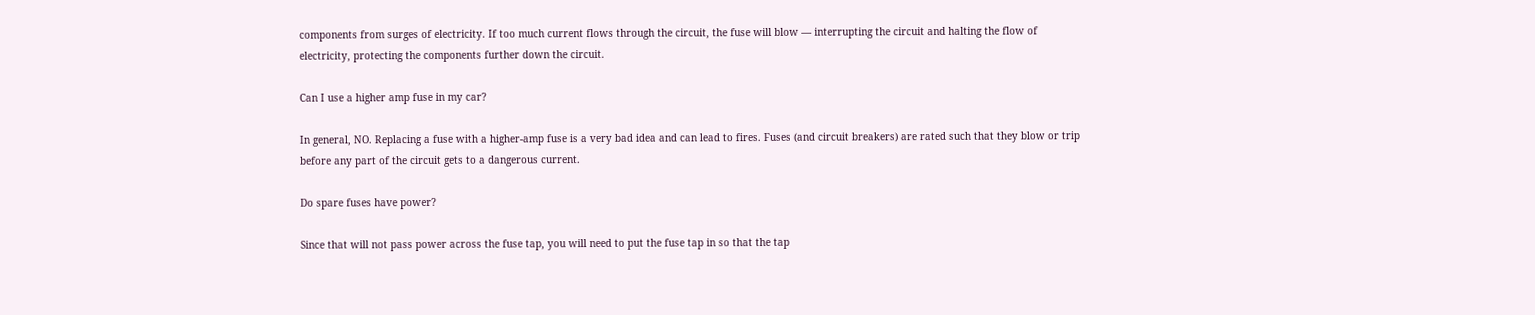components from surges of electricity. If too much current flows through the circuit, the fuse will blow — interrupting the circuit and halting the flow of electricity, protecting the components further down the circuit.

Can I use a higher amp fuse in my car?

In general, NO. Replacing a fuse with a higher-amp fuse is a very bad idea and can lead to fires. Fuses (and circuit breakers) are rated such that they blow or trip before any part of the circuit gets to a dangerous current.

Do spare fuses have power?

Since that will not pass power across the fuse tap, you will need to put the fuse tap in so that the tap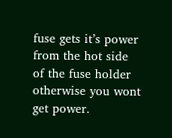fuse gets it’s power from the hot side of the fuse holder otherwise you wont get power.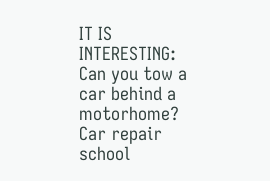IT IS INTERESTING:  Can you tow a car behind a motorhome?
Car repair school